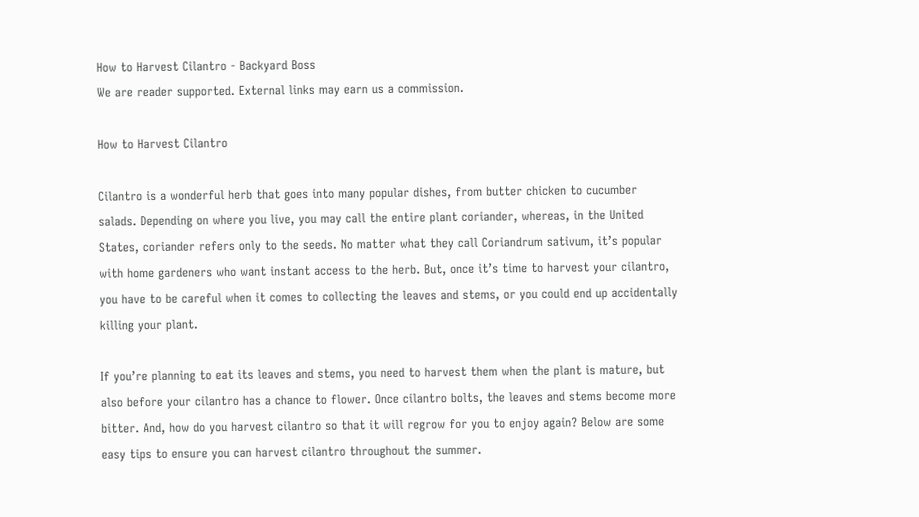How to Harvest Cilantro - Backyard Boss
We are reader supported. External links may earn us a commission.

How to Harvest Cilantro

Cilantro is a wonderful herb that goes into many popular dishes, from butter chicken to cucumber salads. Depending on where you live, you may call the entire plant coriander, whereas, in the United States, coriander refers only to the seeds. No matter what they call Coriandrum sativum, it’s popular with home gardeners who want instant access to the herb. But, once it’s time to harvest your cilantro, you have to be careful when it comes to collecting the leaves and stems, or you could end up accidentally killing your plant.

If you’re planning to eat its leaves and stems, you need to harvest them when the plant is mature, but also before your cilantro has a chance to flower. Once cilantro bolts, the leaves and stems become more bitter. And, how do you harvest cilantro so that it will regrow for you to enjoy again? Below are some easy tips to ensure you can harvest cilantro throughout the summer.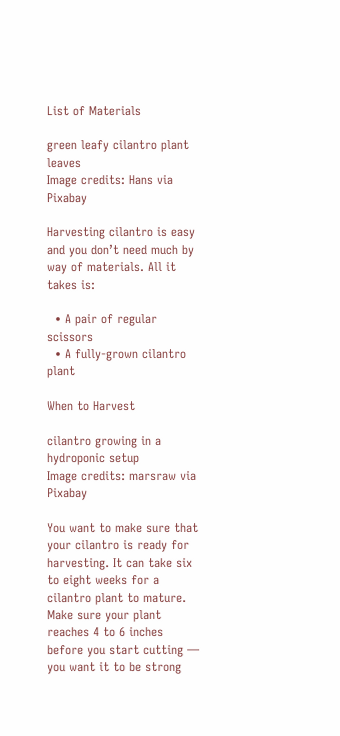List of Materials

green leafy cilantro plant leaves
Image credits: Hans via Pixabay

Harvesting cilantro is easy and you don’t need much by way of materials. All it takes is:

  • A pair of regular scissors
  • A fully-grown cilantro plant

When to Harvest

cilantro growing in a hydroponic setup
Image credits: marsraw via Pixabay

You want to make sure that your cilantro is ready for harvesting. It can take six to eight weeks for a cilantro plant to mature. Make sure your plant reaches 4 to 6 inches before you start cutting — you want it to be strong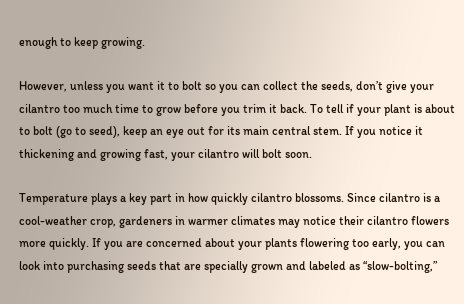enough to keep growing.

However, unless you want it to bolt so you can collect the seeds, don’t give your cilantro too much time to grow before you trim it back. To tell if your plant is about to bolt (go to seed), keep an eye out for its main central stem. If you notice it thickening and growing fast, your cilantro will bolt soon.

Temperature plays a key part in how quickly cilantro blossoms. Since cilantro is a cool-weather crop, gardeners in warmer climates may notice their cilantro flowers more quickly. If you are concerned about your plants flowering too early, you can look into purchasing seeds that are specially grown and labeled as “slow-bolting,”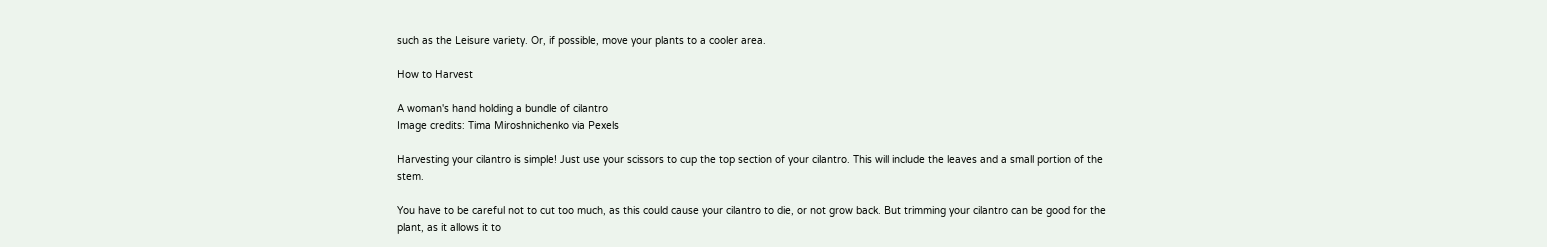such as the Leisure variety. Or, if possible, move your plants to a cooler area.

How to Harvest

A woman's hand holding a bundle of cilantro
Image credits: Tima Miroshnichenko via Pexels

Harvesting your cilantro is simple! Just use your scissors to cup the top section of your cilantro. This will include the leaves and a small portion of the stem.

You have to be careful not to cut too much, as this could cause your cilantro to die, or not grow back. But trimming your cilantro can be good for the plant, as it allows it to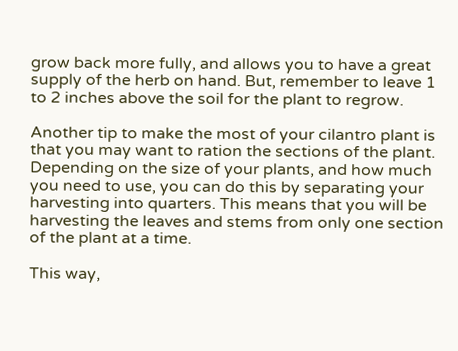grow back more fully, and allows you to have a great supply of the herb on hand. But, remember to leave 1 to 2 inches above the soil for the plant to regrow.

Another tip to make the most of your cilantro plant is that you may want to ration the sections of the plant. Depending on the size of your plants, and how much you need to use, you can do this by separating your harvesting into quarters. This means that you will be harvesting the leaves and stems from only one section of the plant at a time.

This way,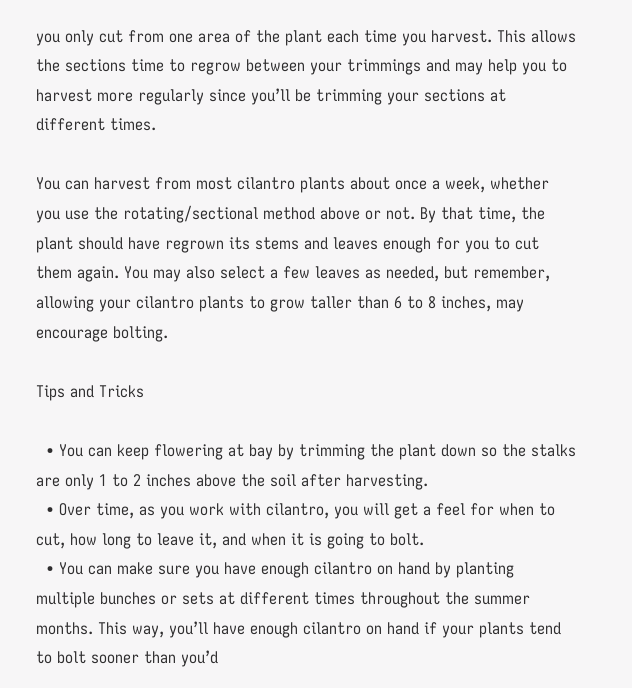you only cut from one area of the plant each time you harvest. This allows the sections time to regrow between your trimmings and may help you to harvest more regularly since you’ll be trimming your sections at different times.

You can harvest from most cilantro plants about once a week, whether you use the rotating/sectional method above or not. By that time, the plant should have regrown its stems and leaves enough for you to cut them again. You may also select a few leaves as needed, but remember, allowing your cilantro plants to grow taller than 6 to 8 inches, may encourage bolting.

Tips and Tricks

  • You can keep flowering at bay by trimming the plant down so the stalks are only 1 to 2 inches above the soil after harvesting.
  • Over time, as you work with cilantro, you will get a feel for when to cut, how long to leave it, and when it is going to bolt.
  • You can make sure you have enough cilantro on hand by planting multiple bunches or sets at different times throughout the summer months. This way, you’ll have enough cilantro on hand if your plants tend to bolt sooner than you’d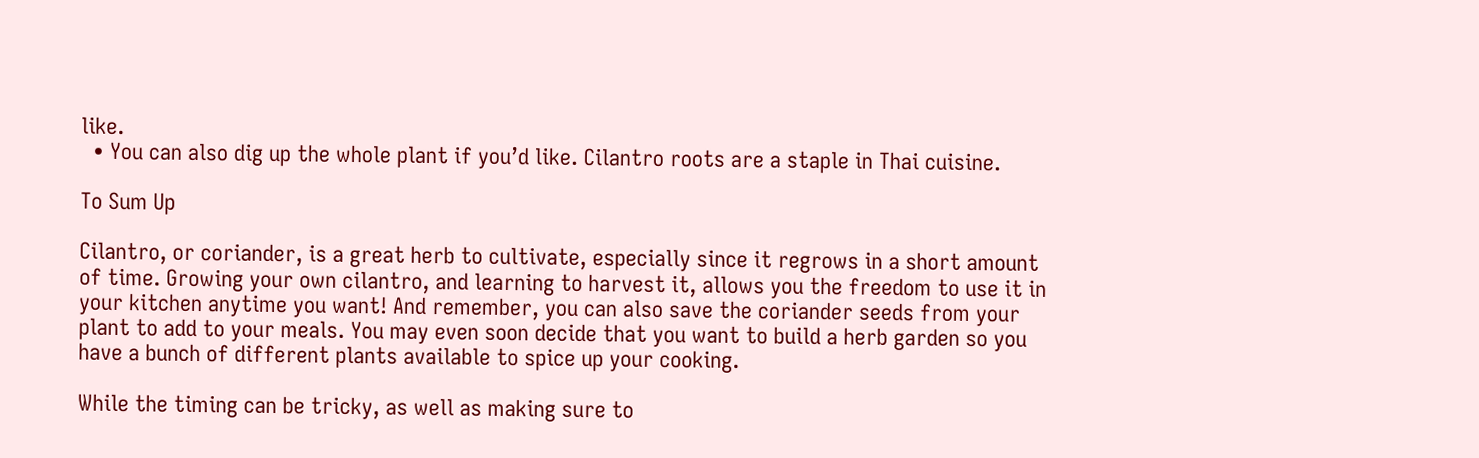like.
  • You can also dig up the whole plant if you’d like. Cilantro roots are a staple in Thai cuisine.

To Sum Up

Cilantro, or coriander, is a great herb to cultivate, especially since it regrows in a short amount of time. Growing your own cilantro, and learning to harvest it, allows you the freedom to use it in your kitchen anytime you want! And remember, you can also save the coriander seeds from your plant to add to your meals. You may even soon decide that you want to build a herb garden so you have a bunch of different plants available to spice up your cooking.

While the timing can be tricky, as well as making sure to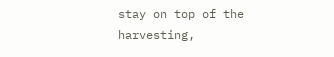stay on top of the harvesting,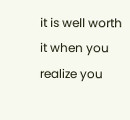it is well worth it when you realize you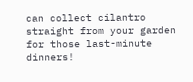can collect cilantro straight from your garden for those last-minute dinners!